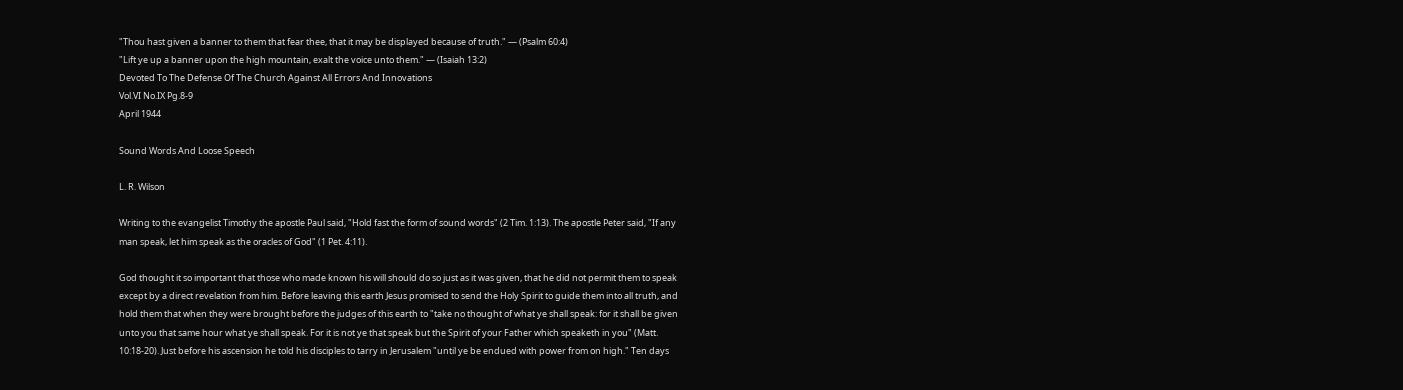"Thou hast given a banner to them that fear thee, that it may be displayed because of truth." — (Psalm 60:4)
"Lift ye up a banner upon the high mountain, exalt the voice unto them." — (Isaiah 13:2)
Devoted To The Defense Of The Church Against All Errors And Innovations
Vol.VI No.IX Pg.8-9
April 1944

Sound Words And Loose Speech

L. R. Wilson

Writing to the evangelist Timothy the apostle Paul said, "Hold fast the form of sound words" (2 Tim. 1:13). The apostle Peter said, "If any man speak, let him speak as the oracles of God" (1 Pet. 4:11).

God thought it so important that those who made known his will should do so just as it was given, that he did not permit them to speak except by a direct revelation from him. Before leaving this earth Jesus promised to send the Holy Spirit to guide them into all truth, and hold them that when they were brought before the judges of this earth to "take no thought of what ye shall speak: for it shall be given unto you that same hour what ye shall speak. For it is not ye that speak but the Spirit of your Father which speaketh in you" (Matt. 10:18-20). Just before his ascension he told his disciples to tarry in Jerusalem "until ye be endued with power from on high." Ten days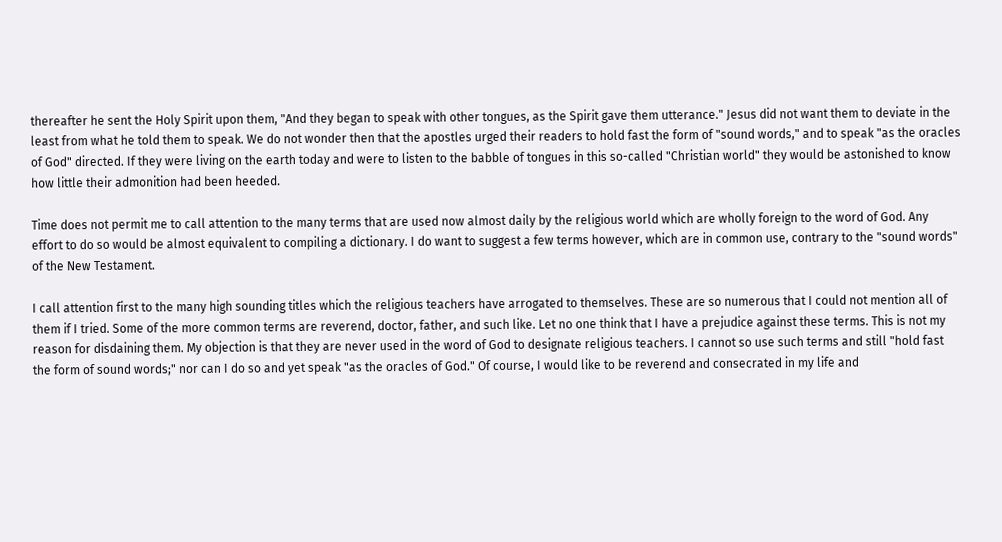thereafter he sent the Holy Spirit upon them, "And they began to speak with other tongues, as the Spirit gave them utterance." Jesus did not want them to deviate in the least from what he told them to speak. We do not wonder then that the apostles urged their readers to hold fast the form of "sound words," and to speak "as the oracles of God" directed. If they were living on the earth today and were to listen to the babble of tongues in this so-called "Christian world" they would be astonished to know how little their admonition had been heeded.

Time does not permit me to call attention to the many terms that are used now almost daily by the religious world which are wholly foreign to the word of God. Any effort to do so would be almost equivalent to compiling a dictionary. I do want to suggest a few terms however, which are in common use, contrary to the "sound words" of the New Testament.

I call attention first to the many high sounding titles which the religious teachers have arrogated to themselves. These are so numerous that I could not mention all of them if I tried. Some of the more common terms are reverend, doctor, father, and such like. Let no one think that I have a prejudice against these terms. This is not my reason for disdaining them. My objection is that they are never used in the word of God to designate religious teachers. I cannot so use such terms and still "hold fast the form of sound words;" nor can I do so and yet speak "as the oracles of God." Of course, I would like to be reverend and consecrated in my life and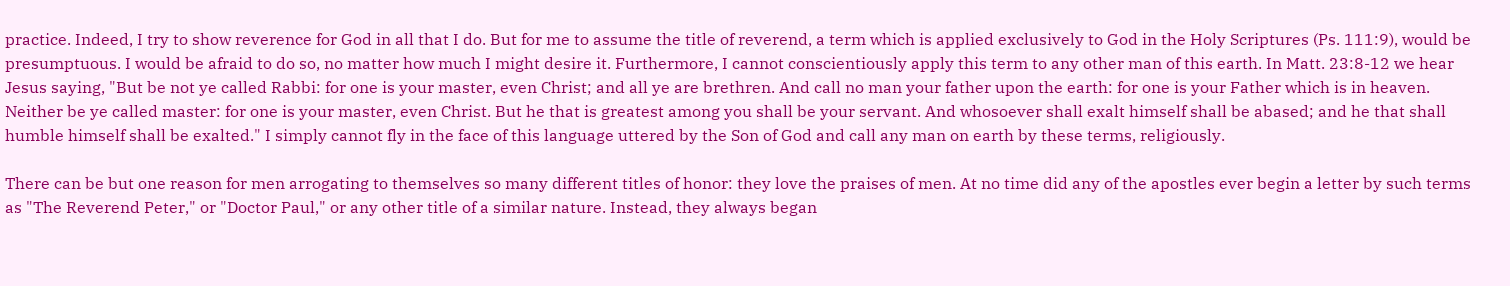practice. Indeed, I try to show reverence for God in all that I do. But for me to assume the title of reverend, a term which is applied exclusively to God in the Holy Scriptures (Ps. 111:9), would be presumptuous. I would be afraid to do so, no matter how much I might desire it. Furthermore, I cannot conscientiously apply this term to any other man of this earth. In Matt. 23:8-12 we hear Jesus saying, "But be not ye called Rabbi: for one is your master, even Christ; and all ye are brethren. And call no man your father upon the earth: for one is your Father which is in heaven. Neither be ye called master: for one is your master, even Christ. But he that is greatest among you shall be your servant. And whosoever shall exalt himself shall be abased; and he that shall humble himself shall be exalted." I simply cannot fly in the face of this language uttered by the Son of God and call any man on earth by these terms, religiously.

There can be but one reason for men arrogating to themselves so many different titles of honor: they love the praises of men. At no time did any of the apostles ever begin a letter by such terms as "The Reverend Peter," or "Doctor Paul," or any other title of a similar nature. Instead, they always began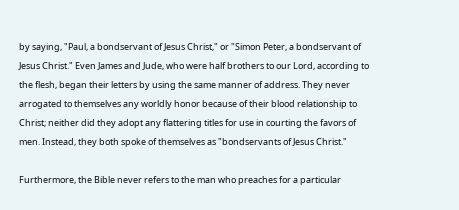by saying, "Paul, a bondservant of Jesus Christ," or "Simon Peter, a bondservant of Jesus Christ." Even James and Jude, who were half brothers to our Lord, according to the flesh, began their letters by using the same manner of address. They never arrogated to themselves any worldly honor because of their blood relationship to Christ; neither did they adopt any flattering titles for use in courting the favors of men. Instead, they both spoke of themselves as "bondservants of Jesus Christ."

Furthermore, the Bible never refers to the man who preaches for a particular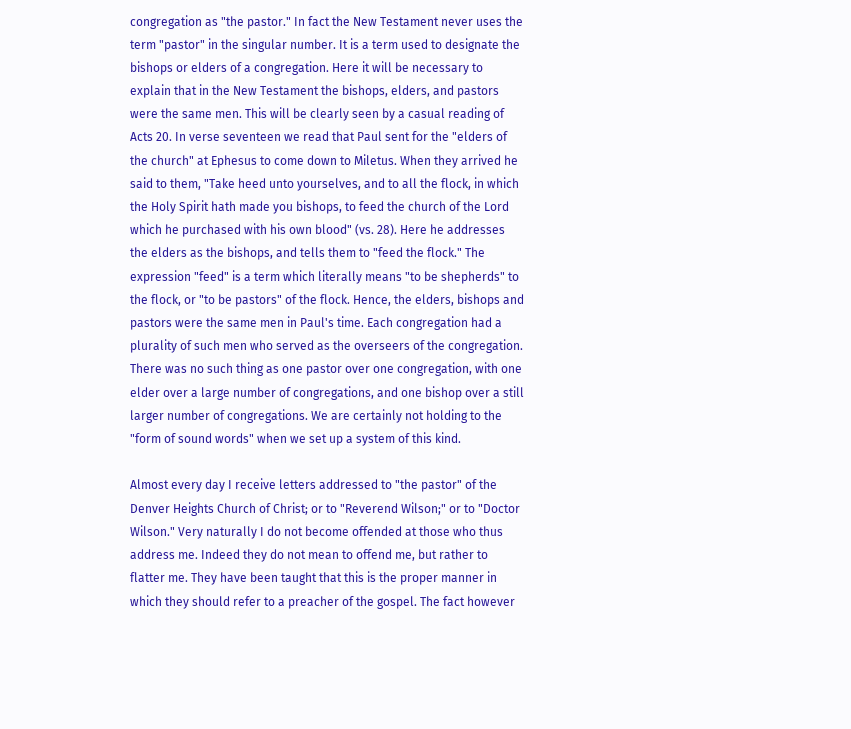congregation as "the pastor." In fact the New Testament never uses the term "pastor" in the singular number. It is a term used to designate the bishops or elders of a congregation. Here it will be necessary to explain that in the New Testament the bishops, elders, and pastors were the same men. This will be clearly seen by a casual reading of Acts 20. In verse seventeen we read that Paul sent for the "elders of the church" at Ephesus to come down to Miletus. When they arrived he said to them, "Take heed unto yourselves, and to all the flock, in which the Holy Spirit hath made you bishops, to feed the church of the Lord which he purchased with his own blood" (vs. 28). Here he addresses the elders as the bishops, and tells them to "feed the flock." The expression "feed" is a term which literally means "to be shepherds" to the flock, or "to be pastors" of the flock. Hence, the elders, bishops and pastors were the same men in Paul's time. Each congregation had a plurality of such men who served as the overseers of the congregation. There was no such thing as one pastor over one congregation, with one elder over a large number of congregations, and one bishop over a still larger number of congregations. We are certainly not holding to the "form of sound words" when we set up a system of this kind.

Almost every day I receive letters addressed to "the pastor" of the Denver Heights Church of Christ; or to "Reverend Wilson;" or to "Doctor Wilson." Very naturally I do not become offended at those who thus address me. Indeed they do not mean to offend me, but rather to flatter me. They have been taught that this is the proper manner in which they should refer to a preacher of the gospel. The fact however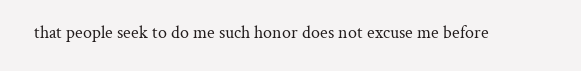that people seek to do me such honor does not excuse me before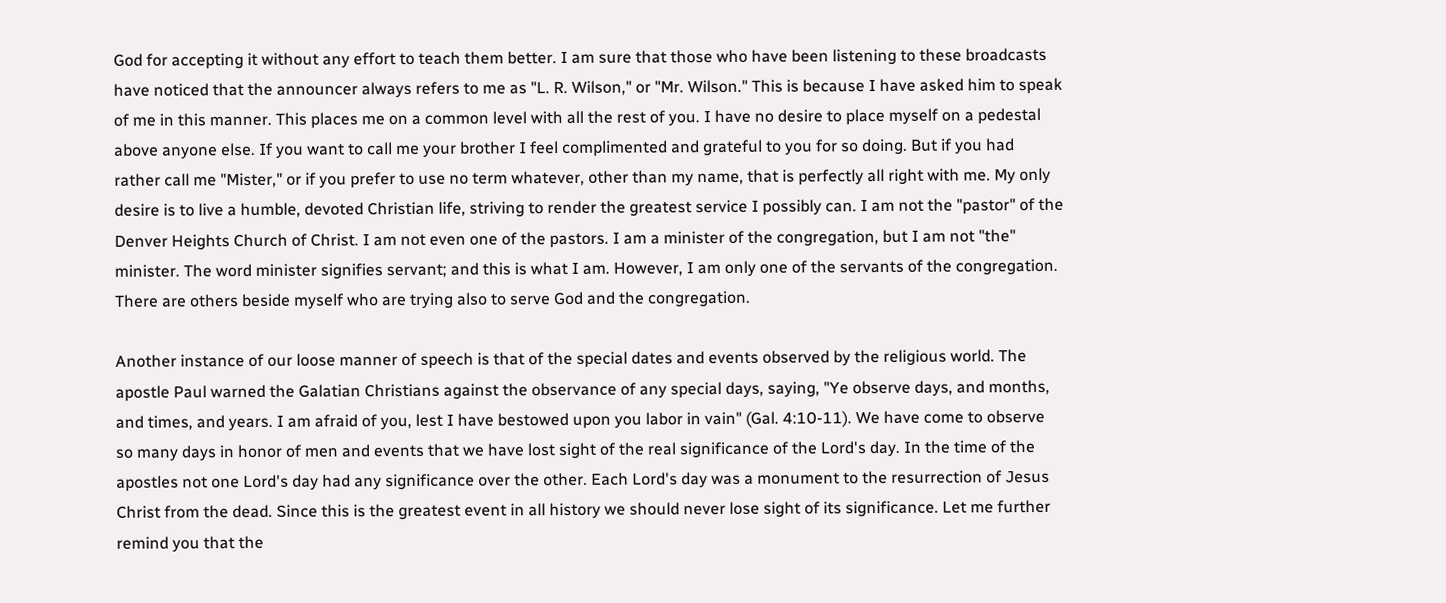God for accepting it without any effort to teach them better. I am sure that those who have been listening to these broadcasts have noticed that the announcer always refers to me as "L. R. Wilson," or "Mr. Wilson." This is because I have asked him to speak of me in this manner. This places me on a common level with all the rest of you. I have no desire to place myself on a pedestal above anyone else. If you want to call me your brother I feel complimented and grateful to you for so doing. But if you had rather call me "Mister," or if you prefer to use no term whatever, other than my name, that is perfectly all right with me. My only desire is to live a humble, devoted Christian life, striving to render the greatest service I possibly can. I am not the "pastor" of the Denver Heights Church of Christ. I am not even one of the pastors. I am a minister of the congregation, but I am not "the" minister. The word minister signifies servant; and this is what I am. However, I am only one of the servants of the congregation. There are others beside myself who are trying also to serve God and the congregation.

Another instance of our loose manner of speech is that of the special dates and events observed by the religious world. The apostle Paul warned the Galatian Christians against the observance of any special days, saying, "Ye observe days, and months, and times, and years. I am afraid of you, lest I have bestowed upon you labor in vain" (Gal. 4:10-11). We have come to observe so many days in honor of men and events that we have lost sight of the real significance of the Lord's day. In the time of the apostles not one Lord's day had any significance over the other. Each Lord's day was a monument to the resurrection of Jesus Christ from the dead. Since this is the greatest event in all history we should never lose sight of its significance. Let me further remind you that the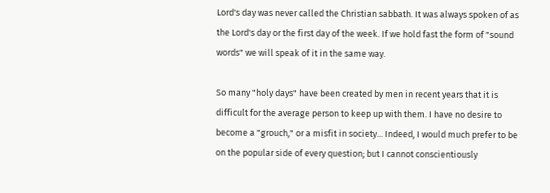Lord's day was never called the Christian sabbath. It was always spoken of as the Lord's day or the first day of the week. If we hold fast the form of "sound words" we will speak of it in the same way.

So many "holy days" have been created by men in recent years that it is difficult for the average person to keep up with them. I have no desire to become a "grouch," or a misfit in society... Indeed, I would much prefer to be on the popular side of every question; but I cannot conscientiously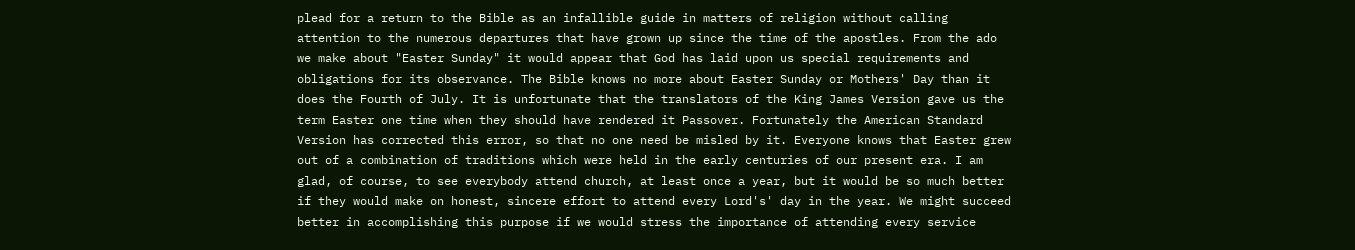plead for a return to the Bible as an infallible guide in matters of religion without calling attention to the numerous departures that have grown up since the time of the apostles. From the ado we make about "Easter Sunday" it would appear that God has laid upon us special requirements and obligations for its observance. The Bible knows no more about Easter Sunday or Mothers' Day than it does the Fourth of July. It is unfortunate that the translators of the King James Version gave us the term Easter one time when they should have rendered it Passover. Fortunately the American Standard Version has corrected this error, so that no one need be misled by it. Everyone knows that Easter grew out of a combination of traditions which were held in the early centuries of our present era. I am glad, of course, to see everybody attend church, at least once a year, but it would be so much better if they would make on honest, sincere effort to attend every Lord's' day in the year. We might succeed better in accomplishing this purpose if we would stress the importance of attending every service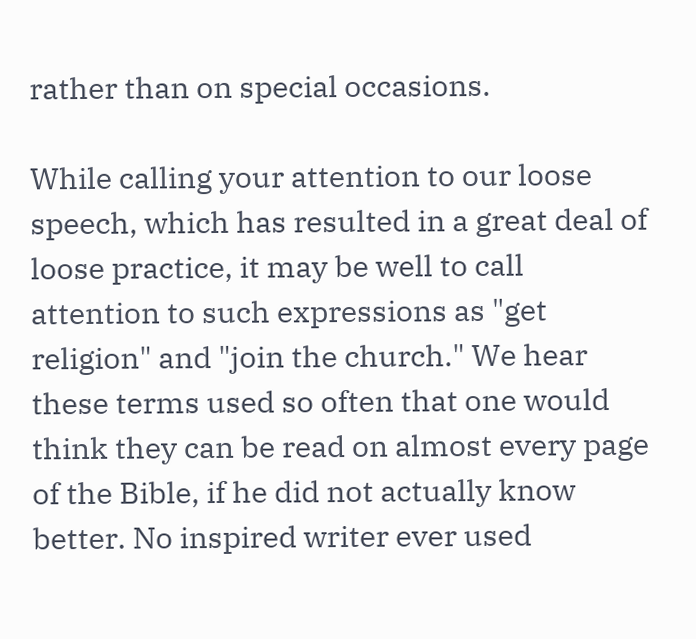rather than on special occasions.

While calling your attention to our loose speech, which has resulted in a great deal of loose practice, it may be well to call attention to such expressions as "get religion" and "join the church." We hear these terms used so often that one would think they can be read on almost every page of the Bible, if he did not actually know better. No inspired writer ever used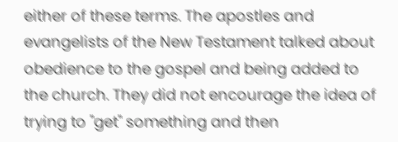either of these terms. The apostles and evangelists of the New Testament talked about obedience to the gospel and being added to the church. They did not encourage the idea of trying to "get" something and then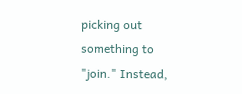picking out something to "join." Instead,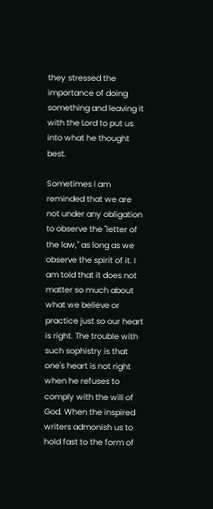they stressed the importance of doing something and leaving it with the Lord to put us into what he thought best.

Sometimes I am reminded that we are not under any obligation to observe the "letter of the law," as long as we observe the spirit of it. I am told that it does not matter so much about what we believe or practice just so our heart is right. The trouble with such sophistry is that one's heart is not right when he refuses to comply with the will of God. When the inspired writers admonish us to hold fast to the form of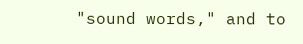"sound words," and to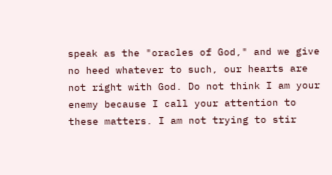speak as the "oracles of God," and we give no heed whatever to such, our hearts are not right with God. Do not think I am your enemy because I call your attention to these matters. I am not trying to stir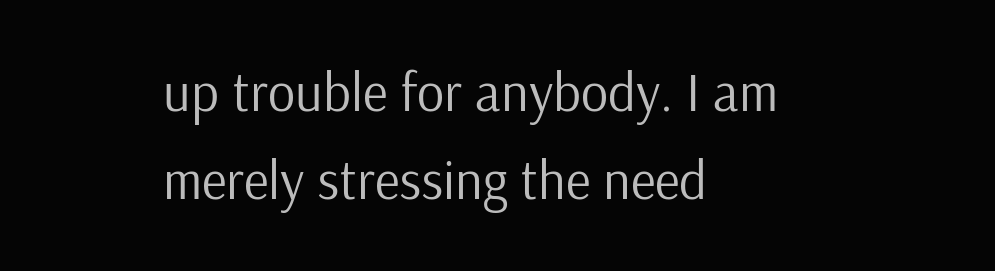up trouble for anybody. I am merely stressing the need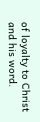of loyalty to Christ and his word.